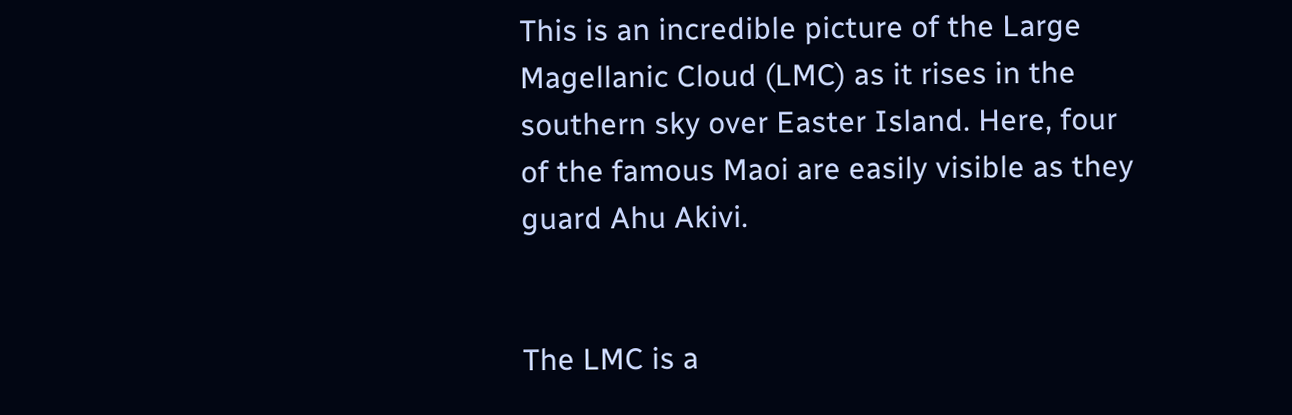This is an incredible picture of the Large Magellanic Cloud (LMC) as it rises in the southern sky over Easter Island. Here, four of the famous Maoi are easily visible as they guard Ahu Akivi.


The LMC is a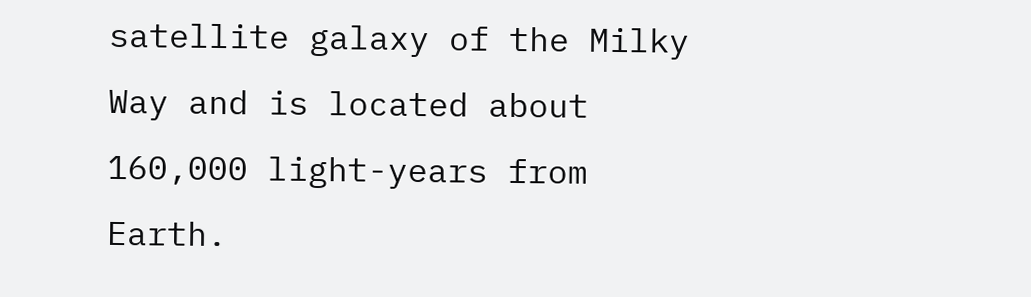satellite galaxy of the Milky Way and is located about 160,000 light-years from Earth.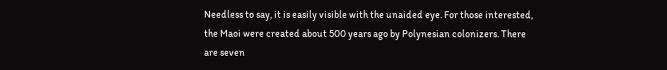Needless to say, it is easily visible with the unaided eye. For those interested, the Maoi were created about 500 years ago by Polynesian colonizers. There are seven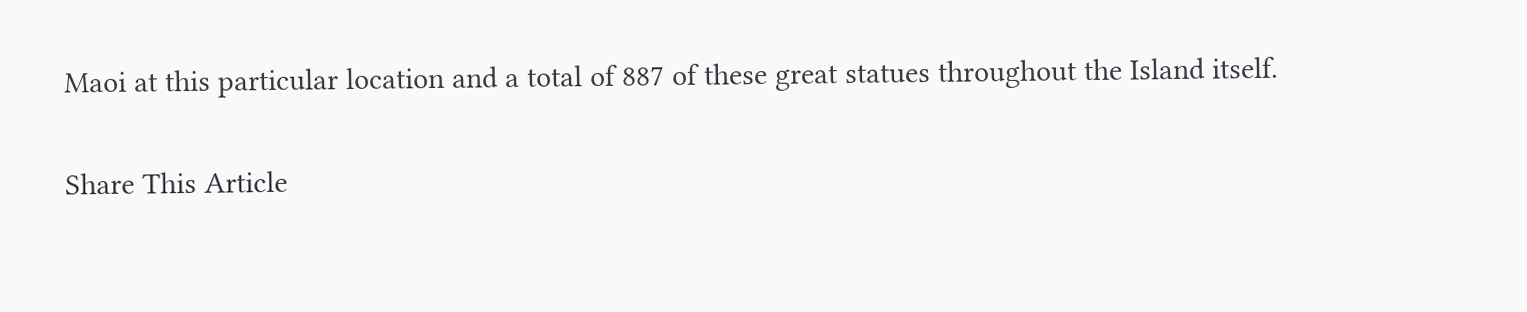Maoi at this particular location and a total of 887 of these great statues throughout the Island itself.

Share This Article